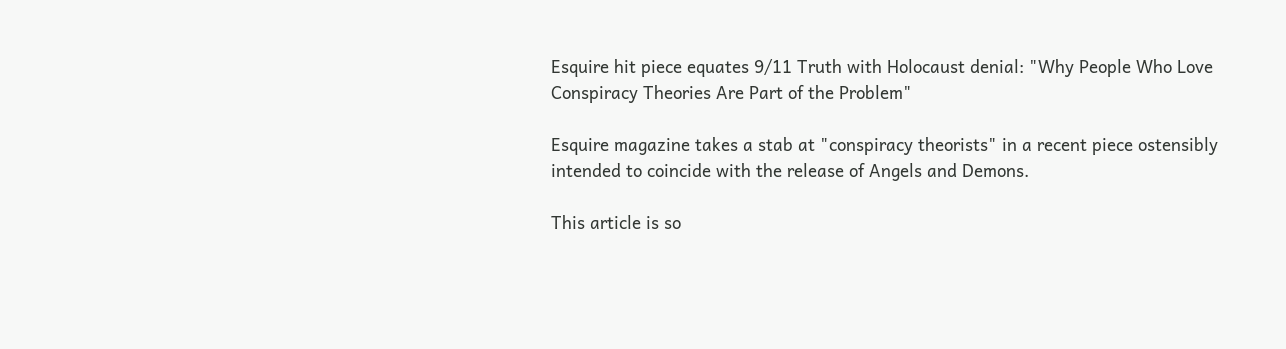Esquire hit piece equates 9/11 Truth with Holocaust denial: "Why People Who Love Conspiracy Theories Are Part of the Problem"

Esquire magazine takes a stab at "conspiracy theorists" in a recent piece ostensibly intended to coincide with the release of Angels and Demons.

This article is so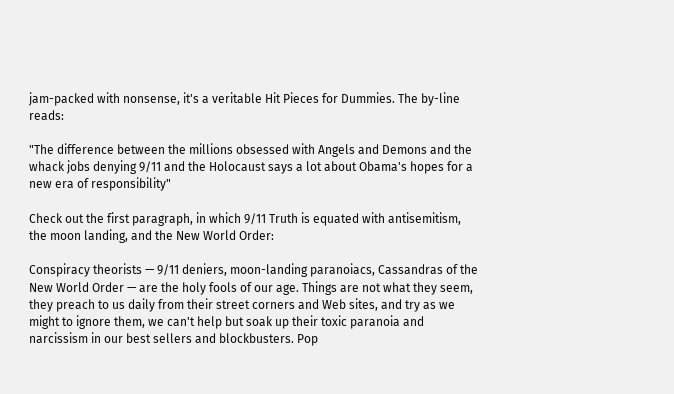jam-packed with nonsense, it's a veritable Hit Pieces for Dummies. The by-line reads:

"The difference between the millions obsessed with Angels and Demons and the whack jobs denying 9/11 and the Holocaust says a lot about Obama's hopes for a new era of responsibility"

Check out the first paragraph, in which 9/11 Truth is equated with antisemitism, the moon landing, and the New World Order:

Conspiracy theorists — 9/11 deniers, moon-landing paranoiacs, Cassandras of the New World Order — are the holy fools of our age. Things are not what they seem, they preach to us daily from their street corners and Web sites, and try as we might to ignore them, we can't help but soak up their toxic paranoia and narcissism in our best sellers and blockbusters. Pop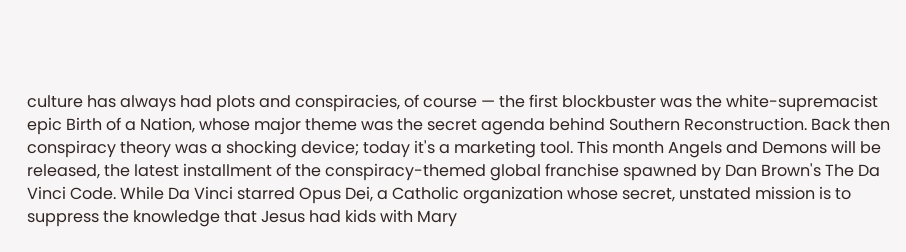culture has always had plots and conspiracies, of course — the first blockbuster was the white-supremacist epic Birth of a Nation, whose major theme was the secret agenda behind Southern Reconstruction. Back then conspiracy theory was a shocking device; today it's a marketing tool. This month Angels and Demons will be released, the latest installment of the conspiracy-themed global franchise spawned by Dan Brown's The Da Vinci Code. While Da Vinci starred Opus Dei, a Catholic organization whose secret, unstated mission is to suppress the knowledge that Jesus had kids with Mary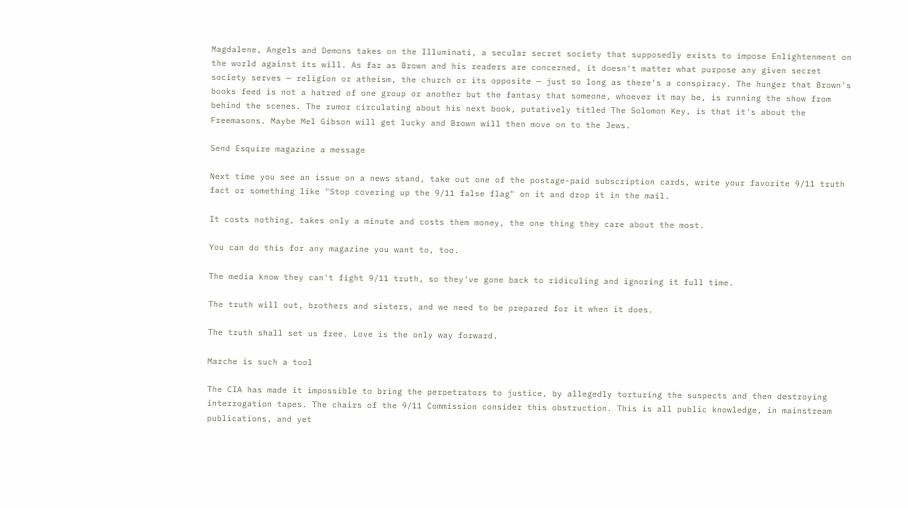Magdalene, Angels and Demons takes on the Illuminati, a secular secret society that supposedly exists to impose Enlightenment on the world against its will. As far as Brown and his readers are concerned, it doesn't matter what purpose any given secret society serves — religion or atheism, the church or its opposite — just so long as there's a conspiracy. The hunger that Brown's books feed is not a hatred of one group or another but the fantasy that someone, whoever it may be, is running the show from behind the scenes. The rumor circulating about his next book, putatively titled The Solomon Key, is that it's about the Freemasons. Maybe Mel Gibson will get lucky and Brown will then move on to the Jews.

Send Esquire magazine a message

Next time you see an issue on a news stand, take out one of the postage-paid subscription cards, write your favorite 9/11 truth fact or something like "Stop covering up the 9/11 false flag" on it and drop it in the mail.

It costs nothing, takes only a minute and costs them money, the one thing they care about the most.

You can do this for any magazine you want to, too.

The media know they can't fight 9/11 truth, so they've gone back to ridiculing and ignoring it full time.

The truth will out, brothers and sisters, and we need to be prepared for it when it does.

The truth shall set us free. Love is the only way forward.

Marche is such a tool

The CIA has made it impossible to bring the perpetrators to justice, by allegedly torturing the suspects and then destroying interrogation tapes. The chairs of the 9/11 Commission consider this obstruction. This is all public knowledge, in mainstream publications, and yet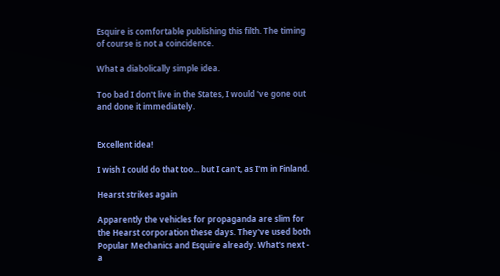Esquire is comfortable publishing this filth. The timing of course is not a coincidence.

What a diabolically simple idea.

Too bad I don't live in the States, I would 've gone out and done it immediately.


Excellent idea!

I wish I could do that too... but I can't, as I'm in Finland.

Hearst strikes again

Apparently the vehicles for propaganda are slim for the Hearst corporation these days. They've used both Popular Mechanics and Esquire already. What's next - a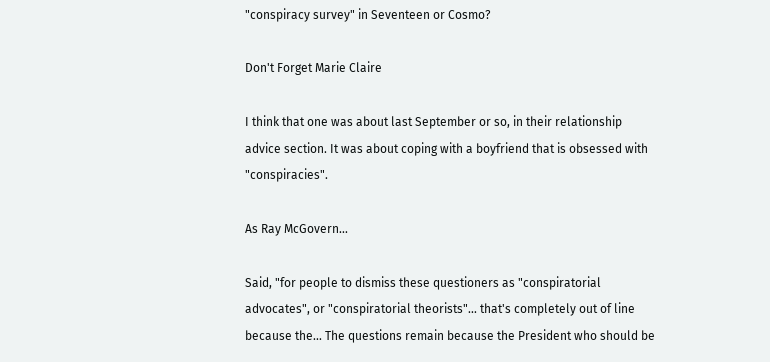"conspiracy survey" in Seventeen or Cosmo?

Don't Forget Marie Claire

I think that one was about last September or so, in their relationship advice section. It was about coping with a boyfriend that is obsessed with "conspiracies".

As Ray McGovern...

Said, "for people to dismiss these questioners as "conspiratorial advocates", or "conspiratorial theorists"... that's completely out of line because the... The questions remain because the President who should be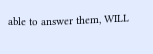able to answer them, WILL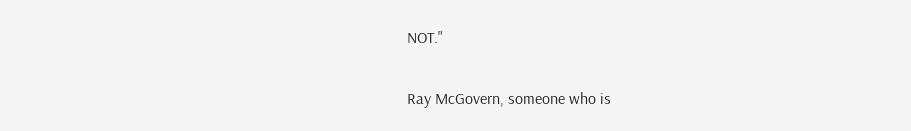NOT."

Ray McGovern, someone who is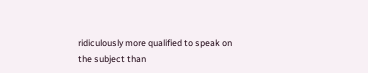ridiculously more qualified to speak on the subject than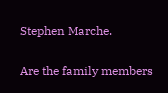Stephen Marche.

Are the family members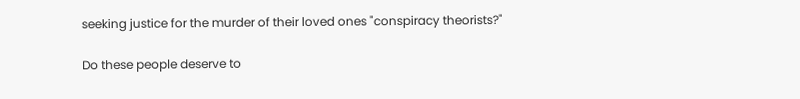seeking justice for the murder of their loved ones "conspiracy theorists?"

Do these people deserve to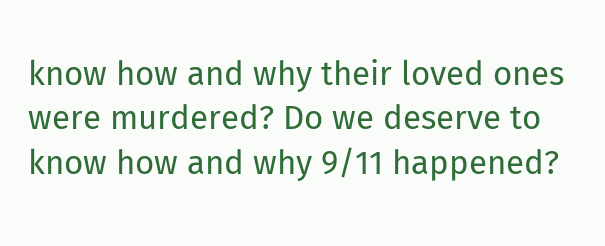know how and why their loved ones were murdered? Do we deserve to know how and why 9/11 happened?